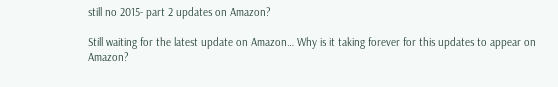still no 2015- part 2 updates on Amazon?

Still waiting for the latest update on Amazon… Why is it taking forever for this updates to appear on Amazon?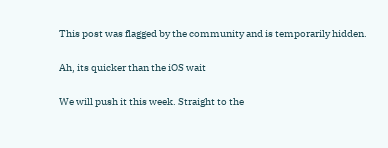This post was flagged by the community and is temporarily hidden.

Ah, its quicker than the iOS wait

We will push it this week. Straight to the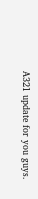A321 update for you guys.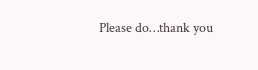Please do…thank you